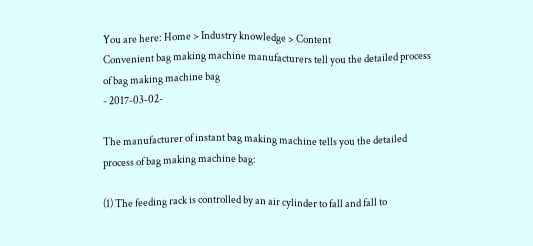You are here: Home > Industry knowledge > Content
Convenient bag making machine manufacturers tell you the detailed process of bag making machine bag
- 2017-03-02-

The manufacturer of instant bag making machine tells you the detailed process of bag making machine bag:

(1) The feeding rack is controlled by an air cylinder to fall and fall to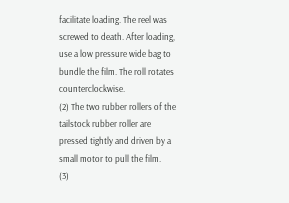facilitate loading. The reel was screwed to death. After loading, use a low pressure wide bag to bundle the film. The roll rotates counterclockwise.
(2) The two rubber rollers of the tailstock rubber roller are pressed tightly and driven by a small motor to pull the film.
(3)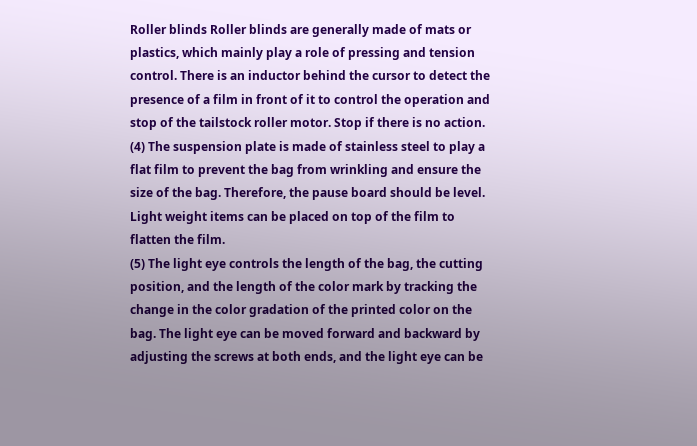Roller blinds Roller blinds are generally made of mats or plastics, which mainly play a role of pressing and tension control. There is an inductor behind the cursor to detect the presence of a film in front of it to control the operation and stop of the tailstock roller motor. Stop if there is no action.
(4) The suspension plate is made of stainless steel to play a flat film to prevent the bag from wrinkling and ensure the size of the bag. Therefore, the pause board should be level. Light weight items can be placed on top of the film to flatten the film.
(5) The light eye controls the length of the bag, the cutting position, and the length of the color mark by tracking the change in the color gradation of the printed color on the bag. The light eye can be moved forward and backward by adjusting the screws at both ends, and the light eye can be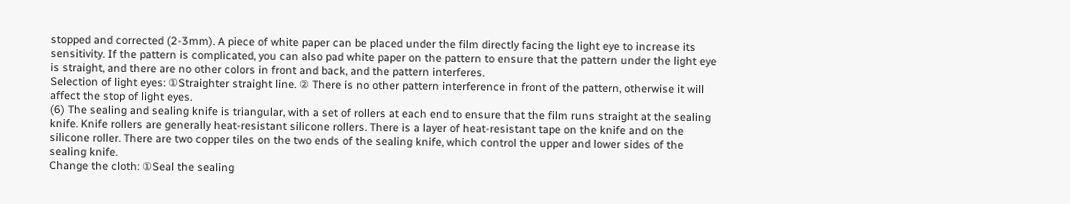stopped and corrected (2-3mm). A piece of white paper can be placed under the film directly facing the light eye to increase its sensitivity. If the pattern is complicated, you can also pad white paper on the pattern to ensure that the pattern under the light eye is straight, and there are no other colors in front and back, and the pattern interferes.
Selection of light eyes: ①Straighter straight line. ② There is no other pattern interference in front of the pattern, otherwise it will affect the stop of light eyes.
(6) The sealing and sealing knife is triangular, with a set of rollers at each end to ensure that the film runs straight at the sealing knife. Knife rollers are generally heat-resistant silicone rollers. There is a layer of heat-resistant tape on the knife and on the silicone roller. There are two copper tiles on the two ends of the sealing knife, which control the upper and lower sides of the sealing knife.
Change the cloth: ①Seal the sealing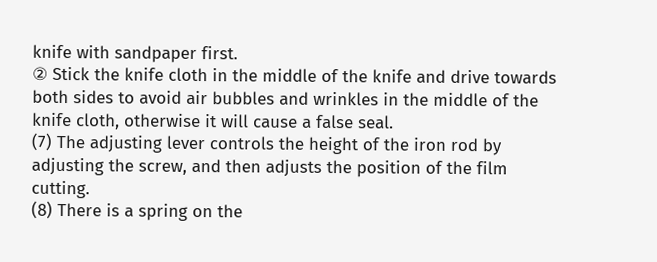knife with sandpaper first.
② Stick the knife cloth in the middle of the knife and drive towards both sides to avoid air bubbles and wrinkles in the middle of the knife cloth, otherwise it will cause a false seal.
(7) The adjusting lever controls the height of the iron rod by adjusting the screw, and then adjusts the position of the film cutting.
(8) There is a spring on the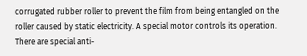corrugated rubber roller to prevent the film from being entangled on the roller caused by static electricity. A special motor controls its operation. There are special anti-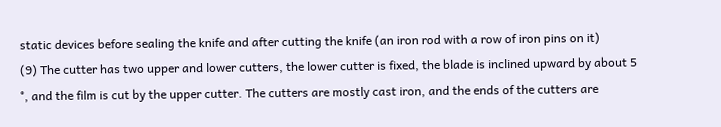static devices before sealing the knife and after cutting the knife (an iron rod with a row of iron pins on it)
(9) The cutter has two upper and lower cutters, the lower cutter is fixed, the blade is inclined upward by about 5 °, and the film is cut by the upper cutter. The cutters are mostly cast iron, and the ends of the cutters are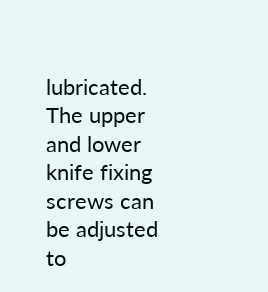lubricated. The upper and lower knife fixing screws can be adjusted to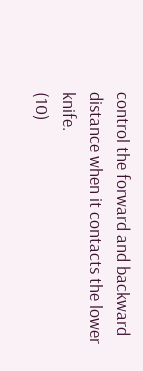control the forward and backward distance when it contacts the lower knife.
(10)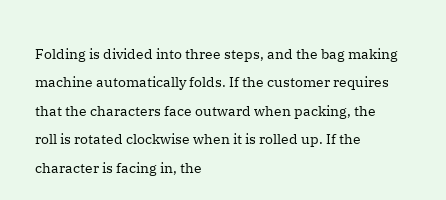Folding is divided into three steps, and the bag making machine automatically folds. If the customer requires that the characters face outward when packing, the roll is rotated clockwise when it is rolled up. If the character is facing in, the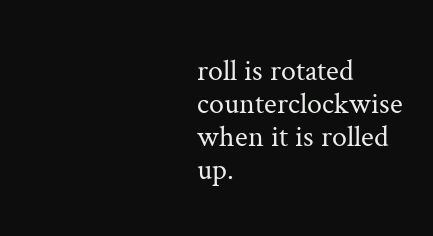roll is rotated counterclockwise when it is rolled up.